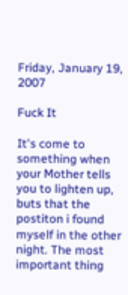Friday, January 19, 2007

Fuck It

It's come to something when your Mother tells you to lighten up, buts that the postiton i found myself in the other night. The most important thing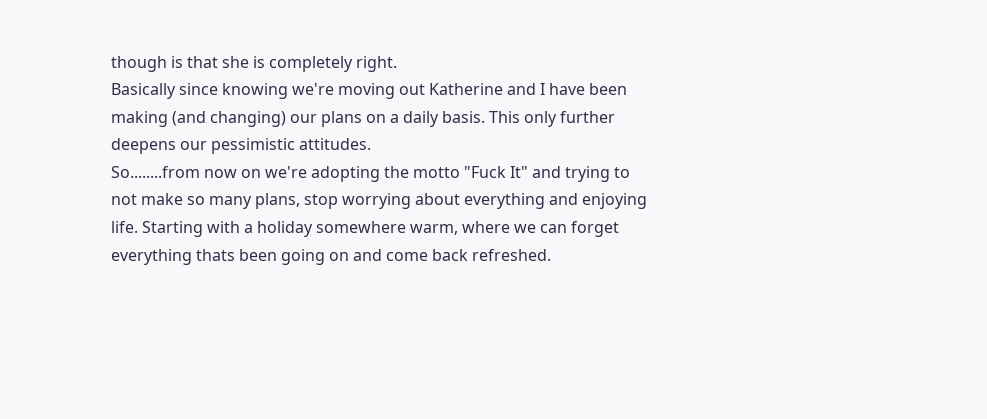though is that she is completely right.
Basically since knowing we're moving out Katherine and I have been making (and changing) our plans on a daily basis. This only further deepens our pessimistic attitudes.
So........from now on we're adopting the motto "Fuck It" and trying to not make so many plans, stop worrying about everything and enjoying life. Starting with a holiday somewhere warm, where we can forget everything thats been going on and come back refreshed.